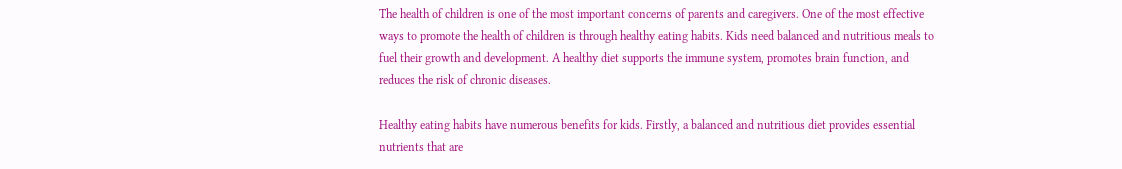The health of children is one of the most important concerns of parents and caregivers. One of the most effective ways to promote the health of children is through healthy eating habits. Kids need balanced and nutritious meals to fuel their growth and development. A healthy diet supports the immune system, promotes brain function, and reduces the risk of chronic diseases.

Healthy eating habits have numerous benefits for kids. Firstly, a balanced and nutritious diet provides essential nutrients that are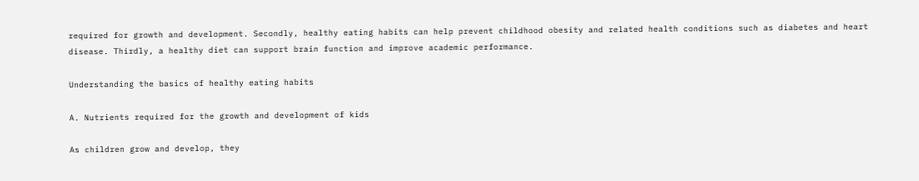required for growth and development. Secondly, healthy eating habits can help prevent childhood obesity and related health conditions such as diabetes and heart disease. Thirdly, a healthy diet can support brain function and improve academic performance.

Understanding the basics of healthy eating habits

A. Nutrients required for the growth and development of kids

As children grow and develop, they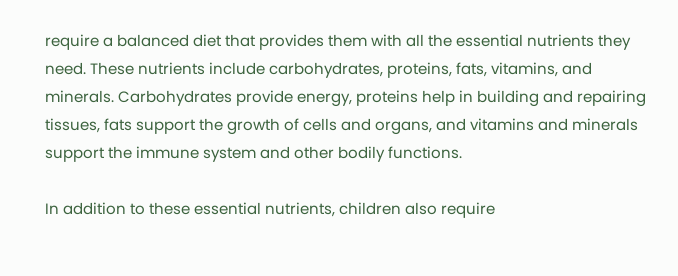require a balanced diet that provides them with all the essential nutrients they need. These nutrients include carbohydrates, proteins, fats, vitamins, and minerals. Carbohydrates provide energy, proteins help in building and repairing tissues, fats support the growth of cells and organs, and vitamins and minerals support the immune system and other bodily functions.

In addition to these essential nutrients, children also require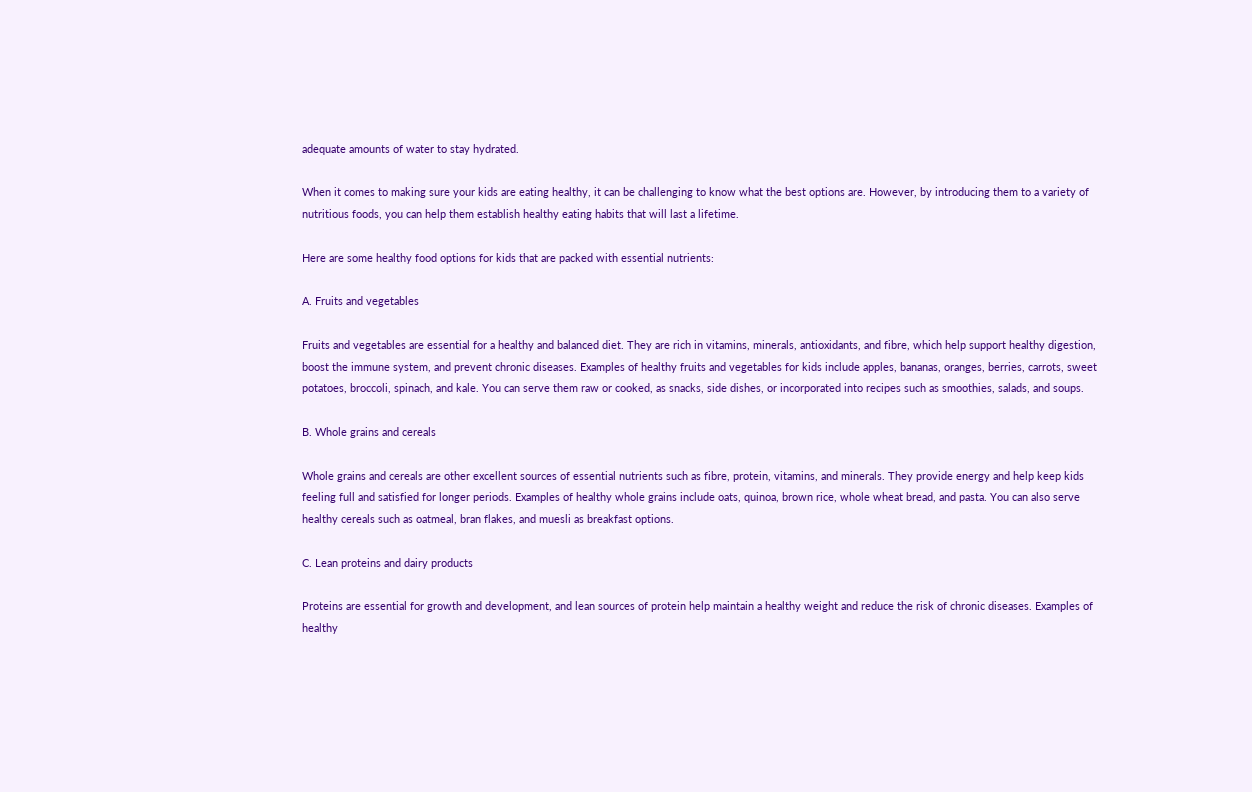adequate amounts of water to stay hydrated.

When it comes to making sure your kids are eating healthy, it can be challenging to know what the best options are. However, by introducing them to a variety of nutritious foods, you can help them establish healthy eating habits that will last a lifetime.

Here are some healthy food options for kids that are packed with essential nutrients:

A. Fruits and vegetables

Fruits and vegetables are essential for a healthy and balanced diet. They are rich in vitamins, minerals, antioxidants, and fibre, which help support healthy digestion, boost the immune system, and prevent chronic diseases. Examples of healthy fruits and vegetables for kids include apples, bananas, oranges, berries, carrots, sweet potatoes, broccoli, spinach, and kale. You can serve them raw or cooked, as snacks, side dishes, or incorporated into recipes such as smoothies, salads, and soups.

B. Whole grains and cereals

Whole grains and cereals are other excellent sources of essential nutrients such as fibre, protein, vitamins, and minerals. They provide energy and help keep kids feeling full and satisfied for longer periods. Examples of healthy whole grains include oats, quinoa, brown rice, whole wheat bread, and pasta. You can also serve healthy cereals such as oatmeal, bran flakes, and muesli as breakfast options.

C. Lean proteins and dairy products

Proteins are essential for growth and development, and lean sources of protein help maintain a healthy weight and reduce the risk of chronic diseases. Examples of healthy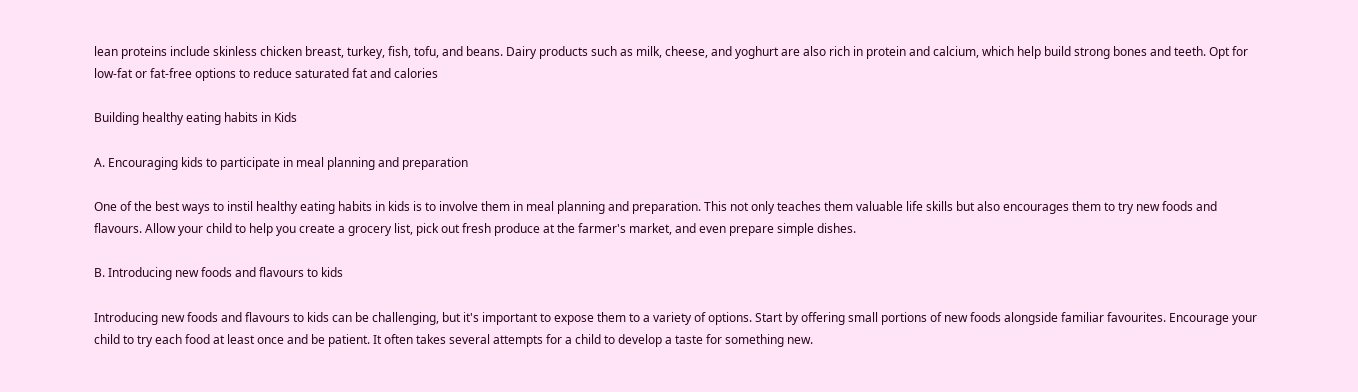lean proteins include skinless chicken breast, turkey, fish, tofu, and beans. Dairy products such as milk, cheese, and yoghurt are also rich in protein and calcium, which help build strong bones and teeth. Opt for low-fat or fat-free options to reduce saturated fat and calories

Building healthy eating habits in Kids

A. Encouraging kids to participate in meal planning and preparation

One of the best ways to instil healthy eating habits in kids is to involve them in meal planning and preparation. This not only teaches them valuable life skills but also encourages them to try new foods and flavours. Allow your child to help you create a grocery list, pick out fresh produce at the farmer's market, and even prepare simple dishes.

B. Introducing new foods and flavours to kids

Introducing new foods and flavours to kids can be challenging, but it's important to expose them to a variety of options. Start by offering small portions of new foods alongside familiar favourites. Encourage your child to try each food at least once and be patient. It often takes several attempts for a child to develop a taste for something new.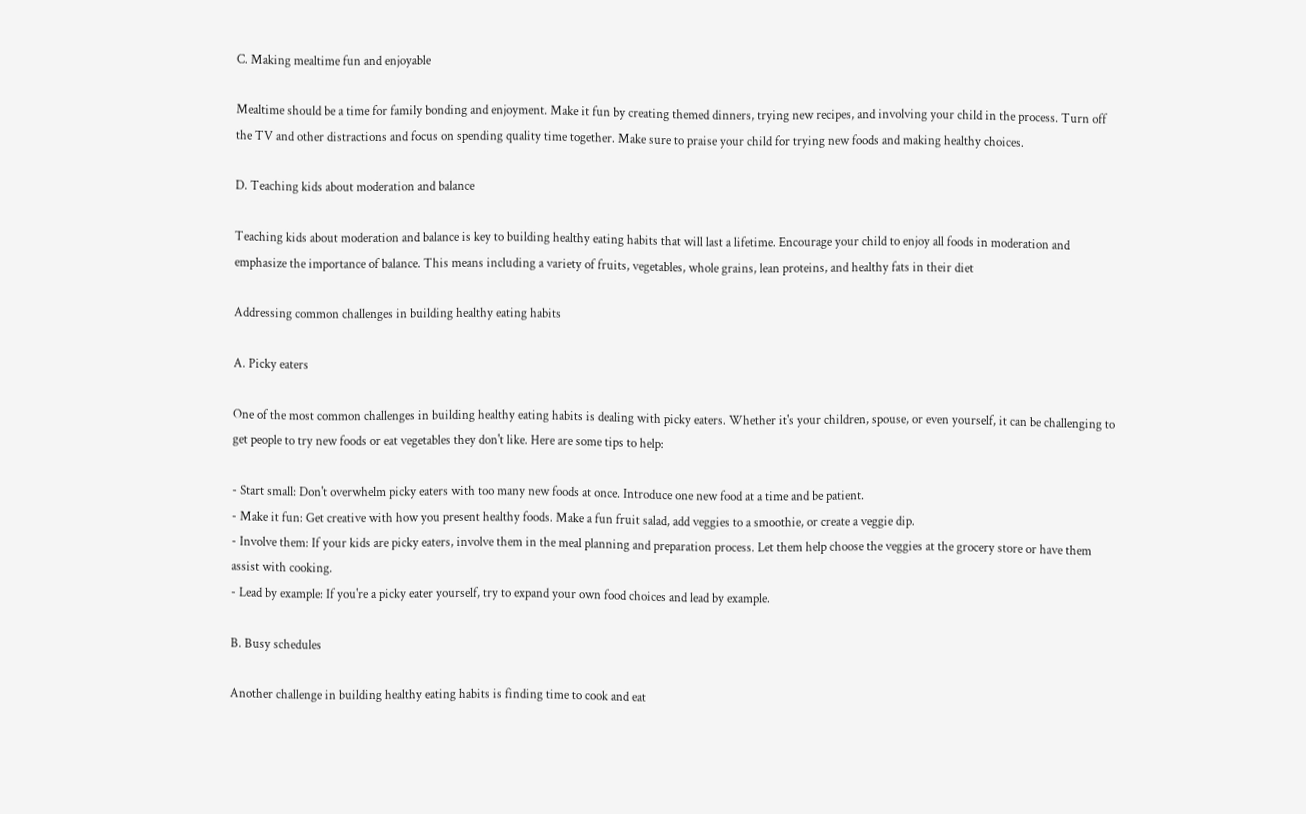C. Making mealtime fun and enjoyable

Mealtime should be a time for family bonding and enjoyment. Make it fun by creating themed dinners, trying new recipes, and involving your child in the process. Turn off the TV and other distractions and focus on spending quality time together. Make sure to praise your child for trying new foods and making healthy choices.

D. Teaching kids about moderation and balance

Teaching kids about moderation and balance is key to building healthy eating habits that will last a lifetime. Encourage your child to enjoy all foods in moderation and emphasize the importance of balance. This means including a variety of fruits, vegetables, whole grains, lean proteins, and healthy fats in their diet

Addressing common challenges in building healthy eating habits

A. Picky eaters

One of the most common challenges in building healthy eating habits is dealing with picky eaters. Whether it's your children, spouse, or even yourself, it can be challenging to get people to try new foods or eat vegetables they don't like. Here are some tips to help:

- Start small: Don't overwhelm picky eaters with too many new foods at once. Introduce one new food at a time and be patient.
- Make it fun: Get creative with how you present healthy foods. Make a fun fruit salad, add veggies to a smoothie, or create a veggie dip.
- Involve them: If your kids are picky eaters, involve them in the meal planning and preparation process. Let them help choose the veggies at the grocery store or have them assist with cooking.
- Lead by example: If you're a picky eater yourself, try to expand your own food choices and lead by example.

B. Busy schedules

Another challenge in building healthy eating habits is finding time to cook and eat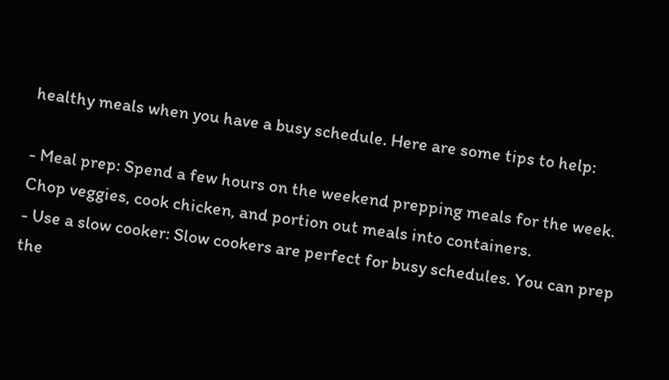healthy meals when you have a busy schedule. Here are some tips to help:

- Meal prep: Spend a few hours on the weekend prepping meals for the week. Chop veggies, cook chicken, and portion out meals into containers.
- Use a slow cooker: Slow cookers are perfect for busy schedules. You can prep the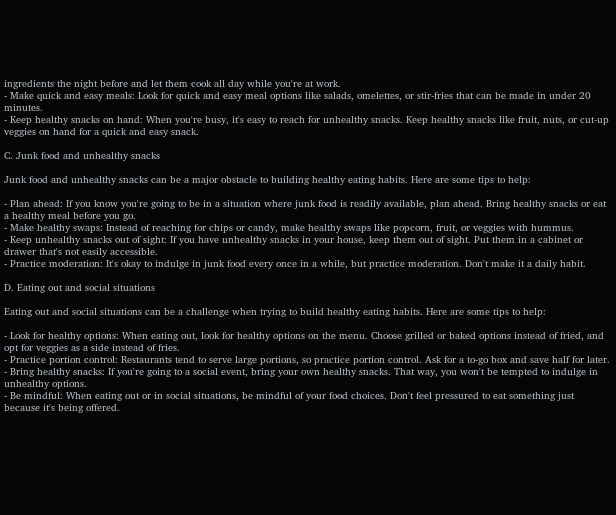ingredients the night before and let them cook all day while you're at work.
- Make quick and easy meals: Look for quick and easy meal options like salads, omelettes, or stir-fries that can be made in under 20 minutes.
- Keep healthy snacks on hand: When you're busy, it's easy to reach for unhealthy snacks. Keep healthy snacks like fruit, nuts, or cut-up veggies on hand for a quick and easy snack.

C. Junk food and unhealthy snacks

Junk food and unhealthy snacks can be a major obstacle to building healthy eating habits. Here are some tips to help:

- Plan ahead: If you know you're going to be in a situation where junk food is readily available, plan ahead. Bring healthy snacks or eat a healthy meal before you go.
- Make healthy swaps: Instead of reaching for chips or candy, make healthy swaps like popcorn, fruit, or veggies with hummus.
- Keep unhealthy snacks out of sight: If you have unhealthy snacks in your house, keep them out of sight. Put them in a cabinet or drawer that's not easily accessible.
- Practice moderation: It's okay to indulge in junk food every once in a while, but practice moderation. Don't make it a daily habit.

D. Eating out and social situations

Eating out and social situations can be a challenge when trying to build healthy eating habits. Here are some tips to help:

- Look for healthy options: When eating out, look for healthy options on the menu. Choose grilled or baked options instead of fried, and opt for veggies as a side instead of fries.
- Practice portion control: Restaurants tend to serve large portions, so practice portion control. Ask for a to-go box and save half for later.
- Bring healthy snacks: If you're going to a social event, bring your own healthy snacks. That way, you won't be tempted to indulge in unhealthy options.
- Be mindful: When eating out or in social situations, be mindful of your food choices. Don't feel pressured to eat something just because it's being offered.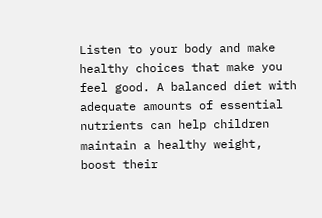Listen to your body and make healthy choices that make you feel good. A balanced diet with adequate amounts of essential nutrients can help children maintain a healthy weight, boost their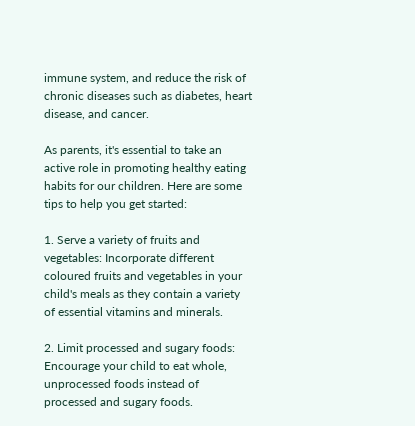immune system, and reduce the risk of chronic diseases such as diabetes, heart disease, and cancer.

As parents, it's essential to take an active role in promoting healthy eating habits for our children. Here are some tips to help you get started:

1. Serve a variety of fruits and vegetables: Incorporate different coloured fruits and vegetables in your child's meals as they contain a variety of essential vitamins and minerals.

2. Limit processed and sugary foods: Encourage your child to eat whole, unprocessed foods instead of processed and sugary foods.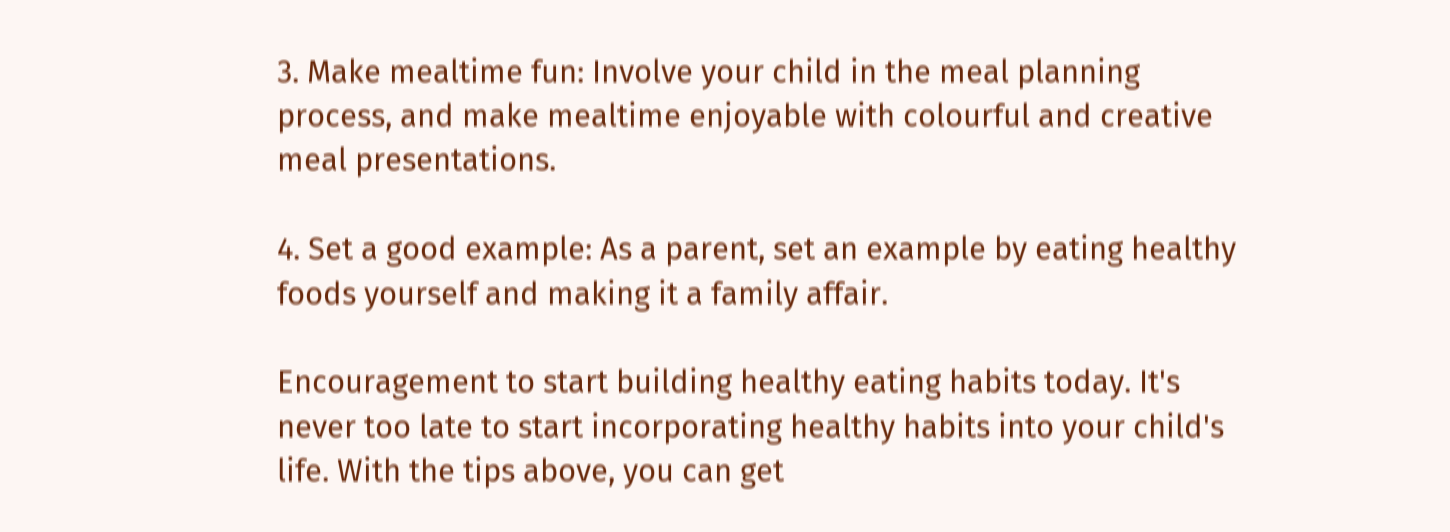3. Make mealtime fun: Involve your child in the meal planning process, and make mealtime enjoyable with colourful and creative meal presentations.

4. Set a good example: As a parent, set an example by eating healthy foods yourself and making it a family affair.

Encouragement to start building healthy eating habits today. It's never too late to start incorporating healthy habits into your child's life. With the tips above, you can get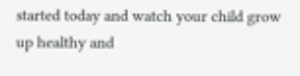started today and watch your child grow up healthy and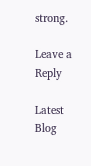strong.

Leave a Reply

Latest Blog